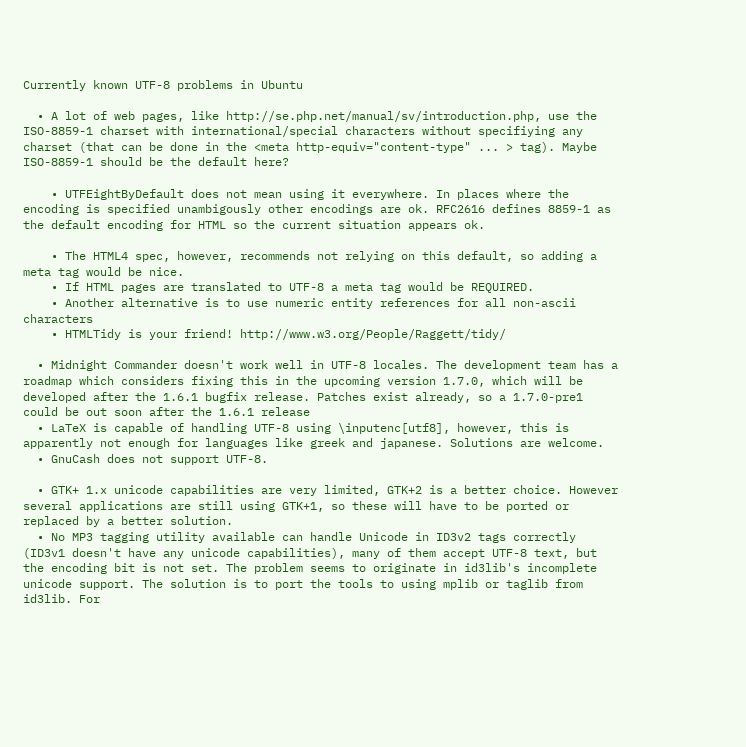Currently known UTF-8 problems in Ubuntu

  • A lot of web pages, like http://se.php.net/manual/sv/introduction.php, use the ISO-8859-1 charset with international/special characters without specifiying any charset (that can be done in the <meta http-equiv="content-type" ... > tag). Maybe ISO-8859-1 should be the default here?

    • UTFEightByDefault does not mean using it everywhere. In places where the encoding is specified unambigously other encodings are ok. RFC2616 defines 8859-1 as the default encoding for HTML so the current situation appears ok.

    • The HTML4 spec, however, recommends not relying on this default, so adding a meta tag would be nice.
    • If HTML pages are translated to UTF-8 a meta tag would be REQUIRED.
    • Another alternative is to use numeric entity references for all non-ascii characters
    • HTMLTidy is your friend! http://www.w3.org/People/Raggett/tidy/

  • Midnight Commander doesn't work well in UTF-8 locales. The development team has a roadmap which considers fixing this in the upcoming version 1.7.0, which will be developed after the 1.6.1 bugfix release. Patches exist already, so a 1.7.0-pre1 could be out soon after the 1.6.1 release
  • LaTeX is capable of handling UTF-8 using \inputenc[utf8], however, this is apparently not enough for languages like greek and japanese. Solutions are welcome.
  • GnuCash does not support UTF-8.

  • GTK+ 1.x unicode capabilities are very limited, GTK+2 is a better choice. However several applications are still using GTK+1, so these will have to be ported or replaced by a better solution.
  • No MP3 tagging utility available can handle Unicode in ID3v2 tags correctly (ID3v1 doesn't have any unicode capabilities), many of them accept UTF-8 text, but the encoding bit is not set. The problem seems to originate in id3lib's incomplete unicode support. The solution is to port the tools to using mplib or taglib from id3lib. For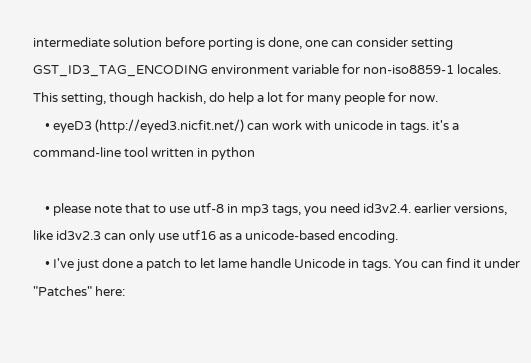intermediate solution before porting is done, one can consider setting GST_ID3_TAG_ENCODING environment variable for non-iso8859-1 locales. This setting, though hackish, do help a lot for many people for now.
    • eyeD3 (http://eyed3.nicfit.net/) can work with unicode in tags. it's a command-line tool written in python

    • please note that to use utf-8 in mp3 tags, you need id3v2.4. earlier versions, like id3v2.3 can only use utf16 as a unicode-based encoding.
    • I've just done a patch to let lame handle Unicode in tags. You can find it under "Patches" here: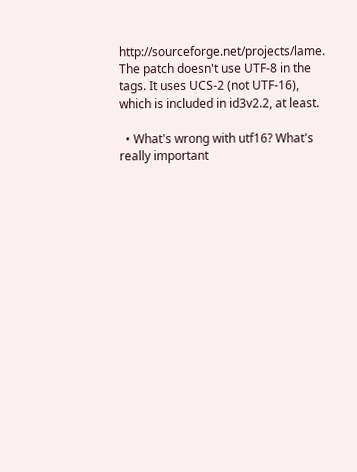http://sourceforge.net/projects/lame. The patch doesn't use UTF-8 in the tags. It uses UCS-2 (not UTF-16), which is included in id3v2.2, at least.

  • What's wrong with utf16? What's really important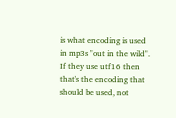is what encoding is used in mp3s "out in the wild". If they use utf16 then that's the encoding that should be used, not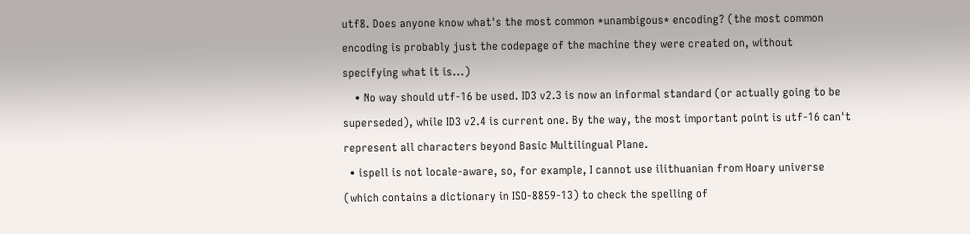utf8. Does anyone know what's the most common *unambigous* encoding? (the most common encoding is probably just the codepage of the machine they were created on, without specifying what it is...)
    • No way should utf-16 be used. ID3 v2.3 is now an informal standard (or actually going to be superseded), while ID3 v2.4 is current one. By the way, the most important point is utf-16 can't represent all characters beyond Basic Multilingual Plane.
  • ispell is not locale-aware, so, for example, I cannot use ilithuanian from Hoary universe (which contains a dictionary in ISO-8859-13) to check the spelling of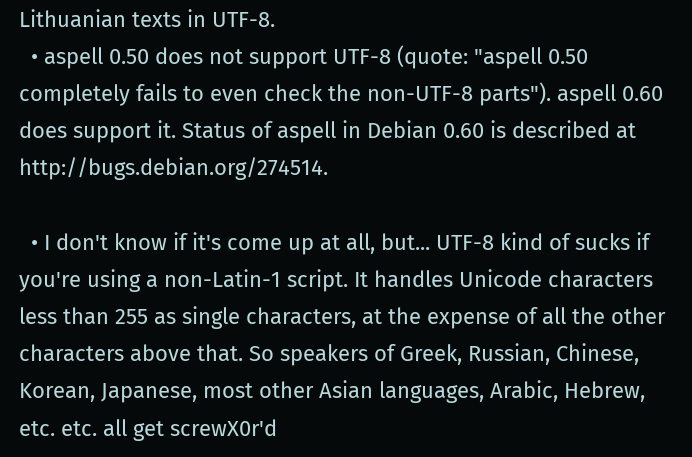Lithuanian texts in UTF-8.
  • aspell 0.50 does not support UTF-8 (quote: "aspell 0.50 completely fails to even check the non-UTF-8 parts"). aspell 0.60 does support it. Status of aspell in Debian 0.60 is described at http://bugs.debian.org/274514.

  • I don't know if it's come up at all, but... UTF-8 kind of sucks if you're using a non-Latin-1 script. It handles Unicode characters less than 255 as single characters, at the expense of all the other characters above that. So speakers of Greek, Russian, Chinese, Korean, Japanese, most other Asian languages, Arabic, Hebrew, etc. etc. all get screwX0r'd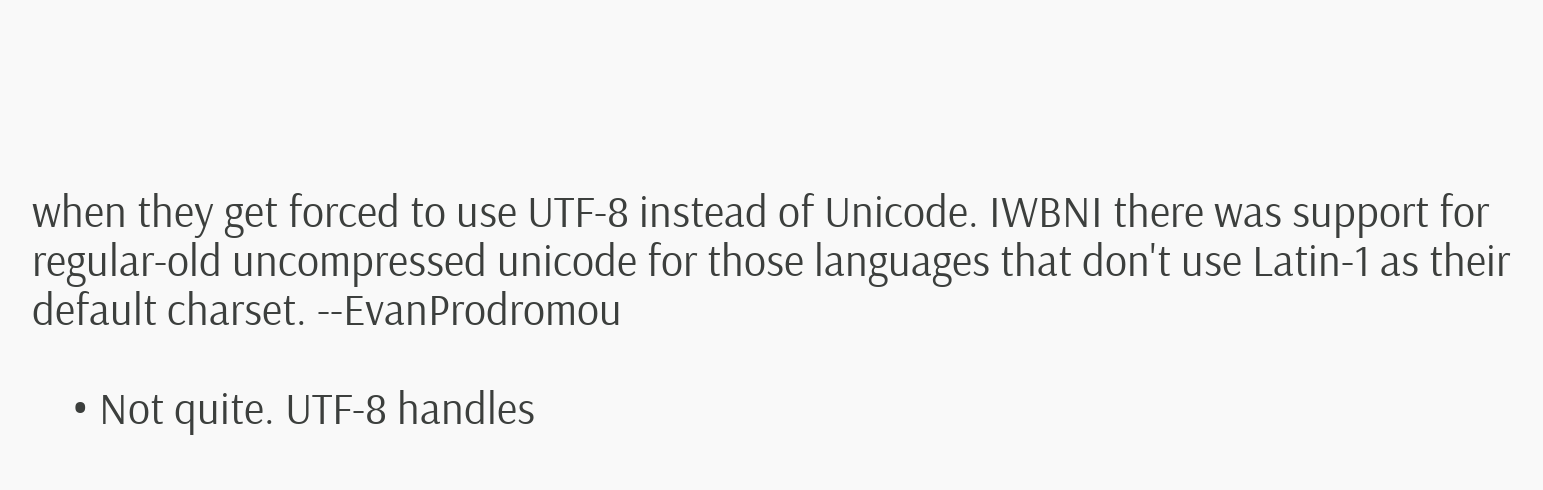when they get forced to use UTF-8 instead of Unicode. IWBNI there was support for regular-old uncompressed unicode for those languages that don't use Latin-1 as their default charset. --EvanProdromou

    • Not quite. UTF-8 handles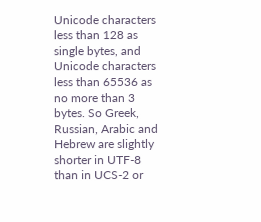Unicode characters less than 128 as single bytes, and Unicode characters less than 65536 as no more than 3 bytes. So Greek, Russian, Arabic and Hebrew are slightly shorter in UTF-8 than in UCS-2 or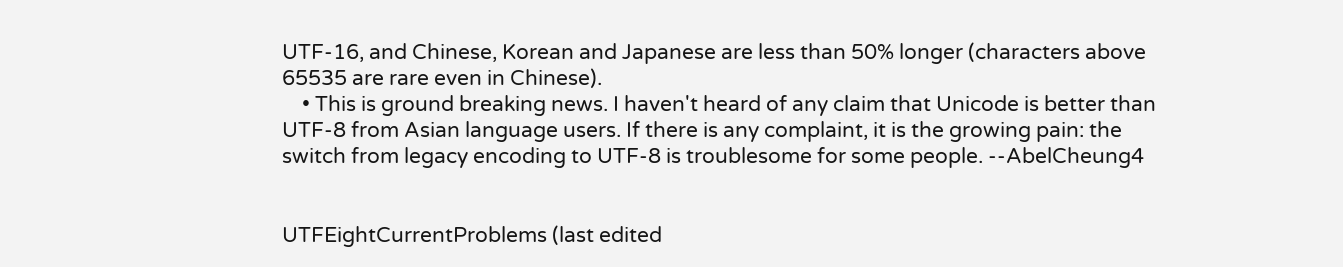UTF-16, and Chinese, Korean and Japanese are less than 50% longer (characters above 65535 are rare even in Chinese).
    • This is ground breaking news. I haven't heard of any claim that Unicode is better than UTF-8 from Asian language users. If there is any complaint, it is the growing pain: the switch from legacy encoding to UTF-8 is troublesome for some people. --AbelCheung4


UTFEightCurrentProblems (last edited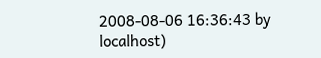2008-08-06 16:36:43 by localhost)